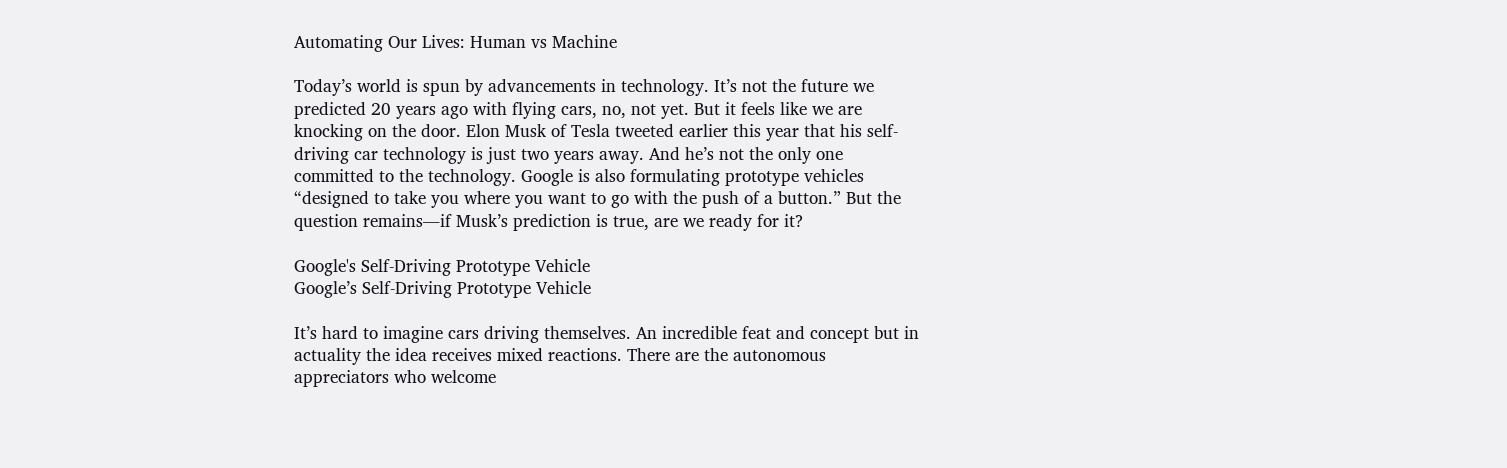Automating Our Lives: Human vs Machine

Today’s world is spun by advancements in technology. It’s not the future we predicted 20 years ago with flying cars, no, not yet. But it feels like we are knocking on the door. Elon Musk of Tesla tweeted earlier this year that his self-driving car technology is just two years away. And he’s not the only one committed to the technology. Google is also formulating prototype vehicles “designed to take you where you want to go with the push of a button.” But the question remains―if Musk’s prediction is true, are we ready for it?

Google's Self-Driving Prototype Vehicle
Google’s Self-Driving Prototype Vehicle

It’s hard to imagine cars driving themselves. An incredible feat and concept but in actuality the idea receives mixed reactions. There are the autonomous appreciators who welcome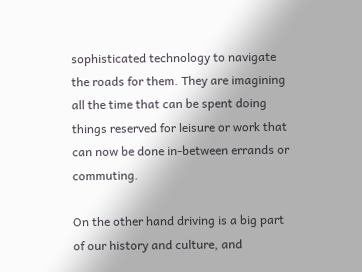sophisticated technology to navigate the roads for them. They are imagining all the time that can be spent doing things reserved for leisure or work that can now be done in-between errands or commuting.

On the other hand driving is a big part of our history and culture, and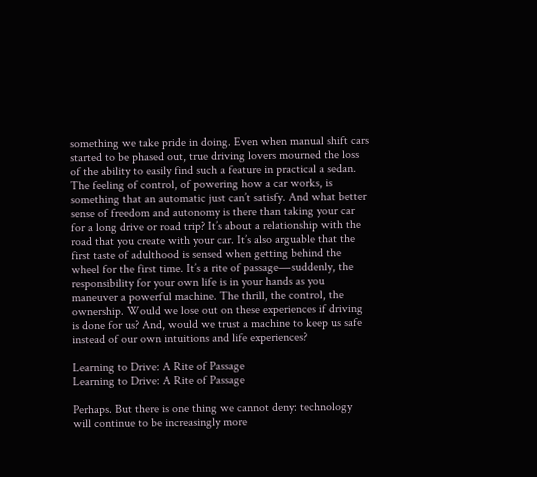something we take pride in doing. Even when manual shift cars started to be phased out, true driving lovers mourned the loss of the ability to easily find such a feature in practical a sedan. The feeling of control, of powering how a car works, is something that an automatic just can’t satisfy. And what better sense of freedom and autonomy is there than taking your car for a long drive or road trip? It’s about a relationship with the road that you create with your car. It’s also arguable that the first taste of adulthood is sensed when getting behind the wheel for the first time. It’s a rite of passage―suddenly, the responsibility for your own life is in your hands as you maneuver a powerful machine. The thrill, the control, the ownership. Would we lose out on these experiences if driving is done for us? And, would we trust a machine to keep us safe instead of our own intuitions and life experiences?

Learning to Drive: A Rite of Passage
Learning to Drive: A Rite of Passage

Perhaps. But there is one thing we cannot deny: technology will continue to be increasingly more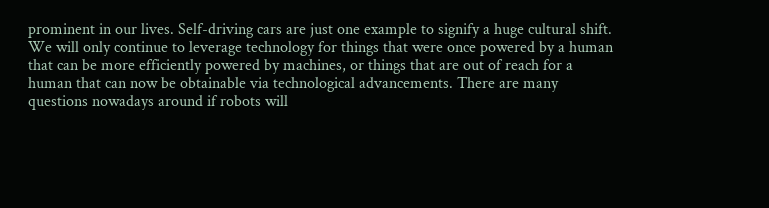prominent in our lives. Self-driving cars are just one example to signify a huge cultural shift. We will only continue to leverage technology for things that were once powered by a human that can be more efficiently powered by machines, or things that are out of reach for a human that can now be obtainable via technological advancements. There are many questions nowadays around if robots will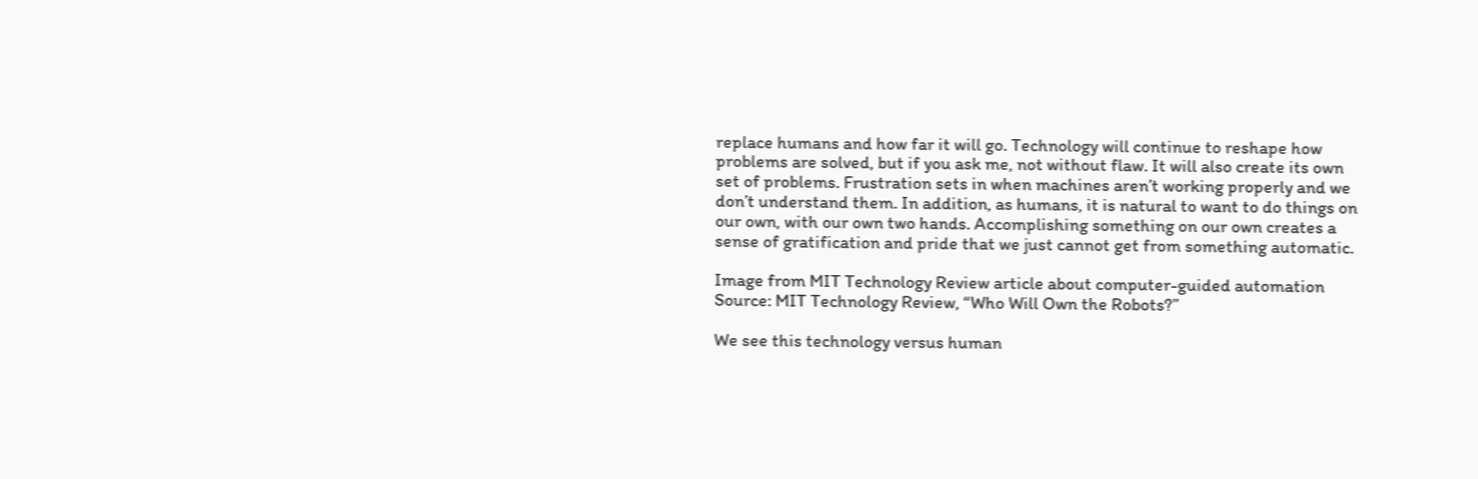replace humans and how far it will go. Technology will continue to reshape how problems are solved, but if you ask me, not without flaw. It will also create its own set of problems. Frustration sets in when machines aren’t working properly and we don’t understand them. In addition, as humans, it is natural to want to do things on our own, with our own two hands. Accomplishing something on our own creates a sense of gratification and pride that we just cannot get from something automatic.

Image from MIT Technology Review article about computer-guided automation
Source: MIT Technology Review, “Who Will Own the Robots?”

We see this technology versus human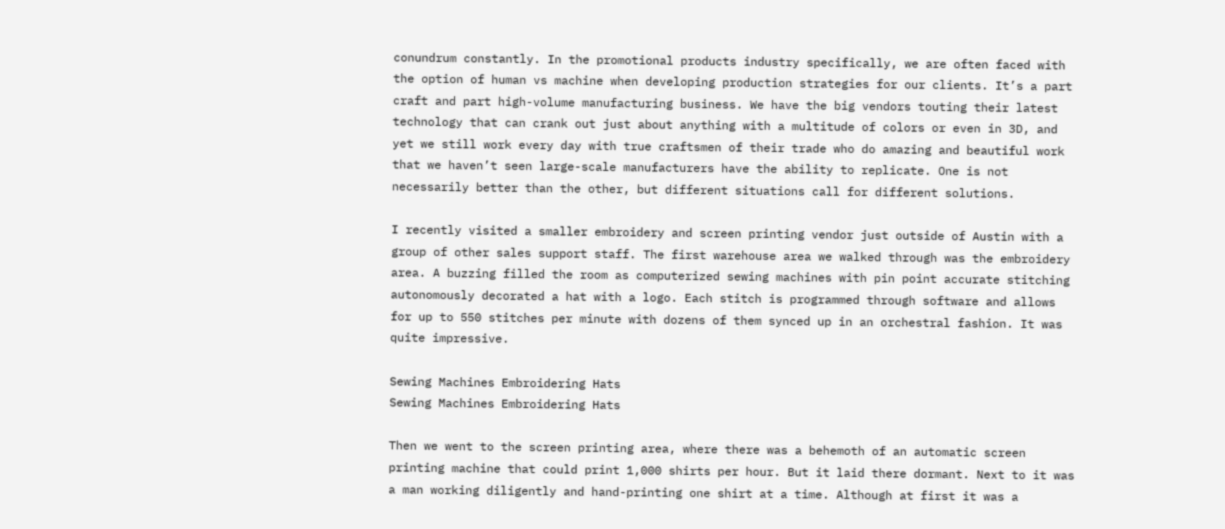conundrum constantly. In the promotional products industry specifically, we are often faced with the option of human vs machine when developing production strategies for our clients. It’s a part craft and part high-volume manufacturing business. We have the big vendors touting their latest technology that can crank out just about anything with a multitude of colors or even in 3D, and yet we still work every day with true craftsmen of their trade who do amazing and beautiful work that we haven’t seen large-scale manufacturers have the ability to replicate. One is not necessarily better than the other, but different situations call for different solutions.

I recently visited a smaller embroidery and screen printing vendor just outside of Austin with a group of other sales support staff. The first warehouse area we walked through was the embroidery area. A buzzing filled the room as computerized sewing machines with pin point accurate stitching autonomously decorated a hat with a logo. Each stitch is programmed through software and allows for up to 550 stitches per minute with dozens of them synced up in an orchestral fashion. It was quite impressive.

Sewing Machines Embroidering Hats
Sewing Machines Embroidering Hats

Then we went to the screen printing area, where there was a behemoth of an automatic screen printing machine that could print 1,000 shirts per hour. But it laid there dormant. Next to it was a man working diligently and hand-printing one shirt at a time. Although at first it was a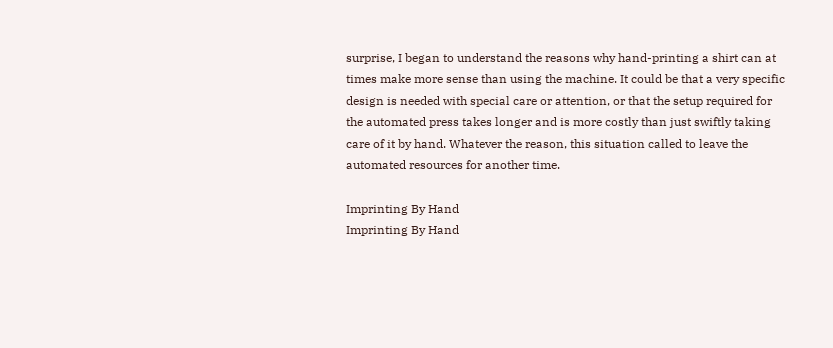surprise, I began to understand the reasons why hand-printing a shirt can at times make more sense than using the machine. It could be that a very specific design is needed with special care or attention, or that the setup required for the automated press takes longer and is more costly than just swiftly taking care of it by hand. Whatever the reason, this situation called to leave the automated resources for another time.

Imprinting By Hand
Imprinting By Hand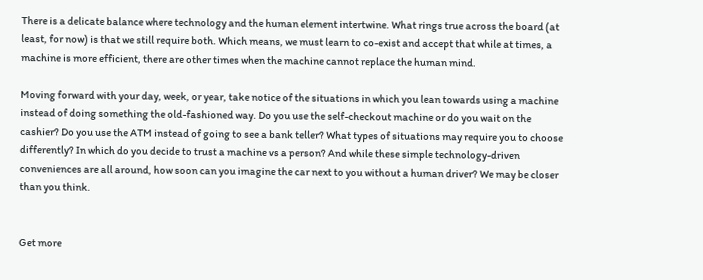There is a delicate balance where technology and the human element intertwine. What rings true across the board (at least, for now) is that we still require both. Which means, we must learn to co-exist and accept that while at times, a machine is more efficient, there are other times when the machine cannot replace the human mind.

Moving forward with your day, week, or year, take notice of the situations in which you lean towards using a machine instead of doing something the old-fashioned way. Do you use the self-checkout machine or do you wait on the cashier? Do you use the ATM instead of going to see a bank teller? What types of situations may require you to choose differently? In which do you decide to trust a machine vs a person? And while these simple technology-driven conveniences are all around, how soon can you imagine the car next to you without a human driver? We may be closer than you think.


Get more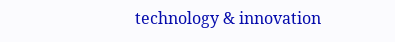technology & innovation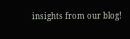insights from our blog!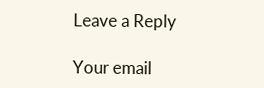Leave a Reply

Your email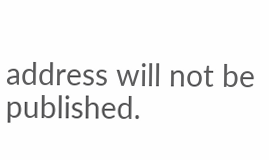address will not be published.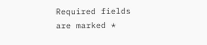Required fields are marked *